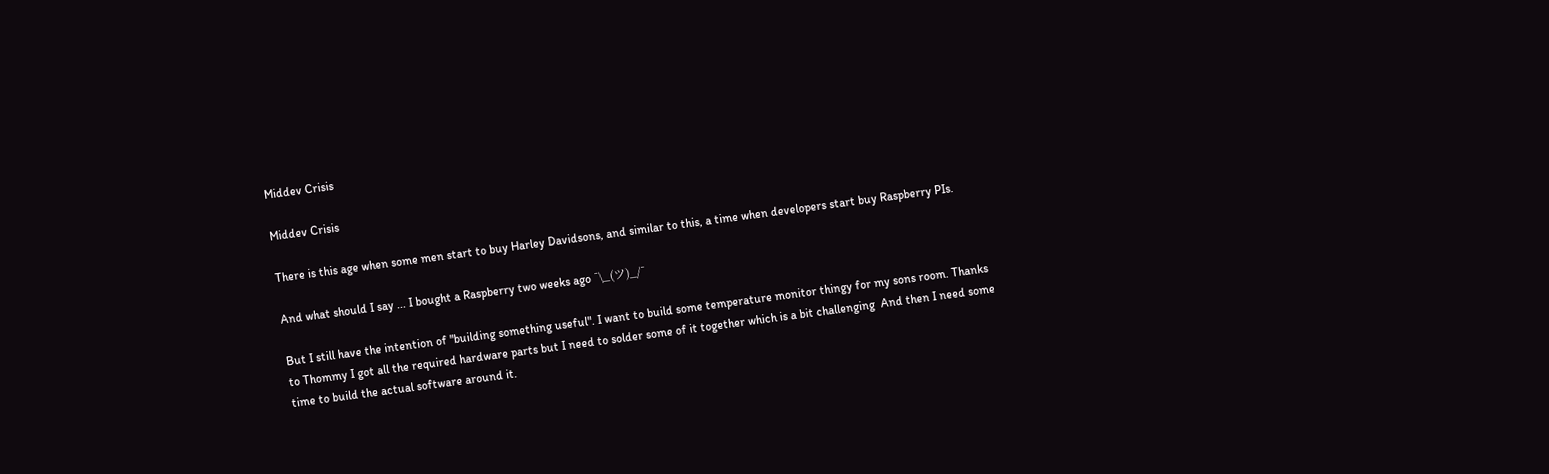Middev Crisis

Middev Crisis

There is this age when some men start to buy Harley Davidsons, and similar to this, a time when developers start buy Raspberry PIs.

And what should I say ... I bought a Raspberry two weeks ago ¯\_(ツ)_/¯

But I still have the intention of "building something useful". I want to build some temperature monitor thingy for my sons room. Thanks to Thommy I got all the required hardware parts but I need to solder some of it together which is a bit challenging  And then I need some time to build the actual software around it.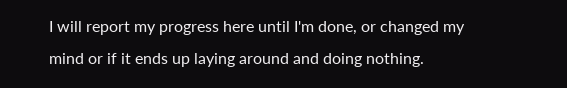I will report my progress here until I'm done, or changed my mind or if it ends up laying around and doing nothing.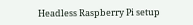Headless Raspberry Pi setup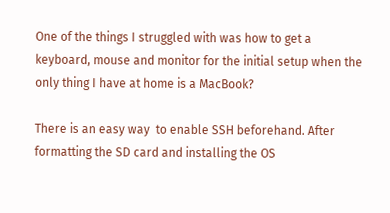One of the things I struggled with was how to get a keyboard, mouse and monitor for the initial setup when the only thing I have at home is a MacBook?

There is an easy way  to enable SSH beforehand. After formatting the SD card and installing the OS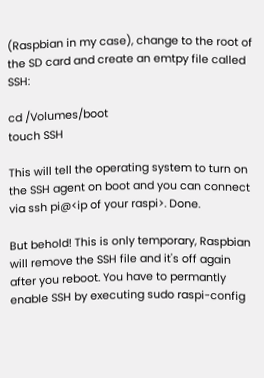(Raspbian in my case), change to the root of the SD card and create an emtpy file called SSH:

cd /Volumes/boot
touch SSH

This will tell the operating system to turn on the SSH agent on boot and you can connect via ssh pi@<ip of your raspi>. Done.

But behold! This is only temporary, Raspbian will remove the SSH file and it's off again after you reboot. You have to permantly enable SSH by executing sudo raspi-config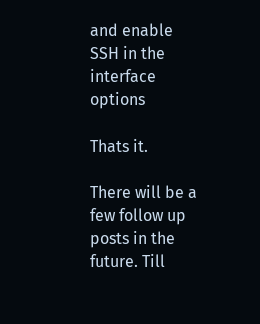and enable SSH in the interface options

Thats it.

There will be a few follow up posts in the future. Till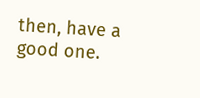then, have a good one.